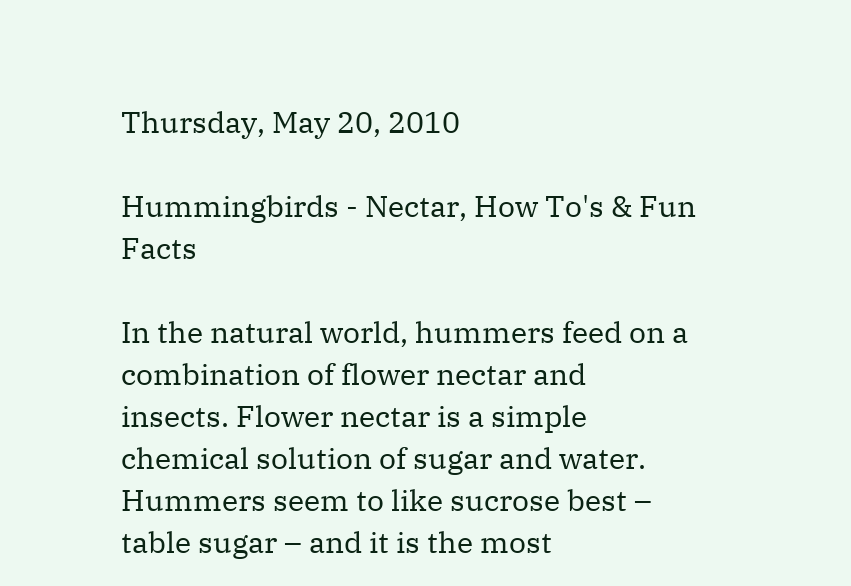Thursday, May 20, 2010

Hummingbirds - Nectar, How To's & Fun Facts

In the natural world, hummers feed on a combination of flower nectar and
insects. Flower nectar is a simple chemical solution of sugar and water.
Hummers seem to like sucrose best – table sugar – and it is the most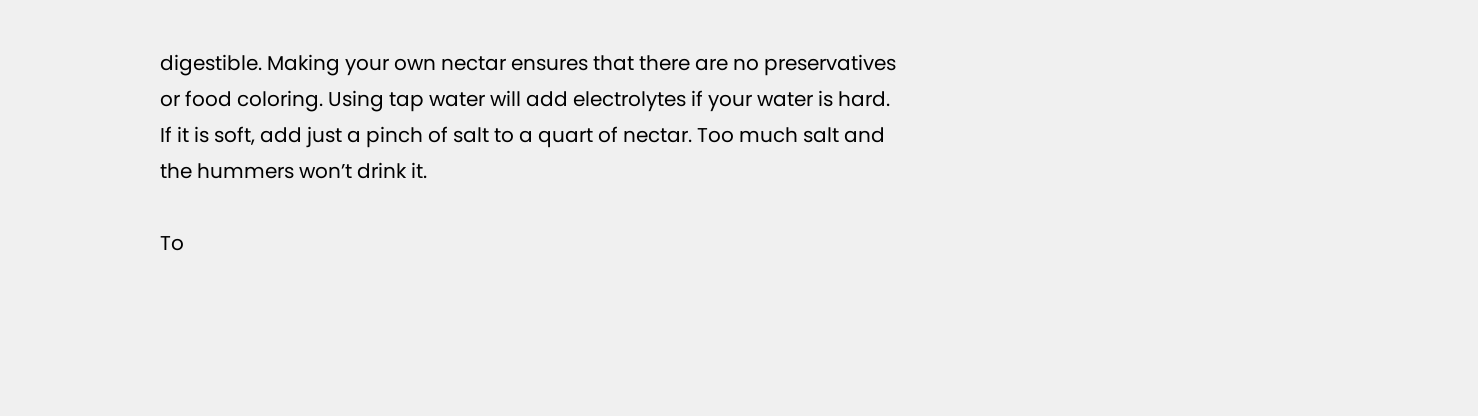digestible. Making your own nectar ensures that there are no preservatives
or food coloring. Using tap water will add electrolytes if your water is hard.
If it is soft, add just a pinch of salt to a quart of nectar. Too much salt and
the hummers won’t drink it.

To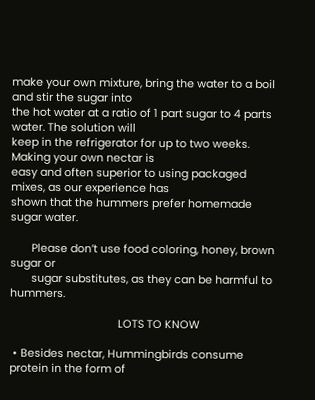make your own mixture, bring the water to a boil and stir the sugar into
the hot water at a ratio of 1 part sugar to 4 parts water. The solution will
keep in the refrigerator for up to two weeks. Making your own nectar is
easy and often superior to using packaged mixes, as our experience has
shown that the hummers prefer homemade sugar water.

       Please don’t use food coloring, honey, brown sugar or
       sugar substitutes, as they can be harmful to hummers.

                                    LOTS TO KNOW

 • Besides nectar, Hummingbirds consume protein in the form of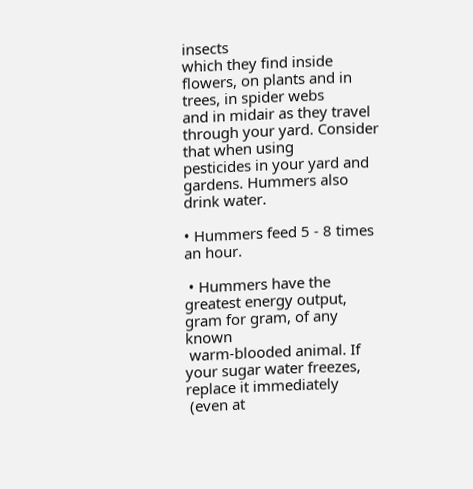insects
which they find inside flowers, on plants and in trees, in spider webs
and in midair as they travel through your yard. Consider that when using
pesticides in your yard and gardens. Hummers also drink water.

• Hummers feed 5 - 8 times an hour.

 • Hummers have the greatest energy output, gram for gram, of any known
 warm-blooded animal. If your sugar water freezes, replace it immediately
 (even at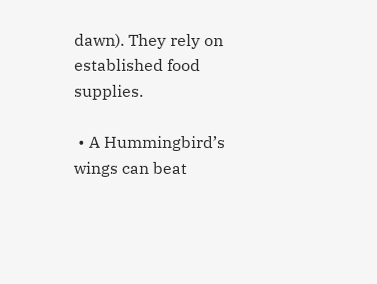dawn). They rely on established food supplies.

 • A Hummingbird’s wings can beat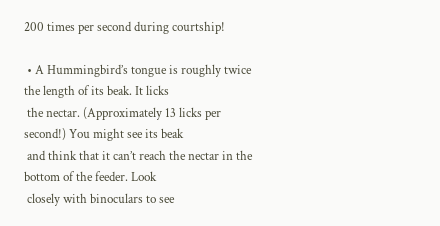200 times per second during courtship!

 • A Hummingbird’s tongue is roughly twice the length of its beak. It licks
 the nectar. (Approximately 13 licks per second!) You might see its beak
 and think that it can’t reach the nectar in the bottom of the feeder. Look
 closely with binoculars to see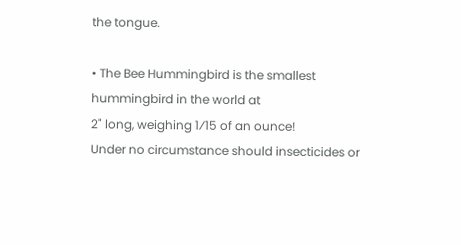the tongue.

• The Bee Hummingbird is the smallest hummingbird in the world at
2" long, weighing 1⁄15 of an ounce!
Under no circumstance should insecticides or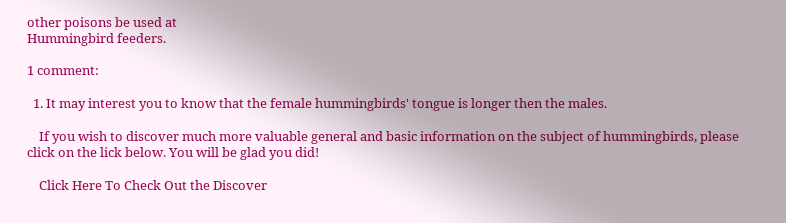other poisons be used at
Hummingbird feeders.

1 comment:

  1. It may interest you to know that the female hummingbirds' tongue is longer then the males.

    If you wish to discover much more valuable general and basic information on the subject of hummingbirds, please click on the lick below. You will be glad you did!

    Click Here To Check Out the Discover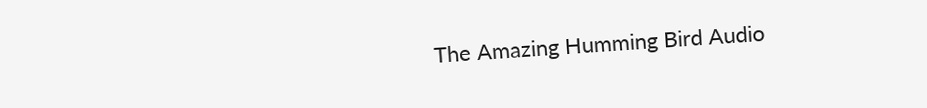The Amazing Humming Bird Audio